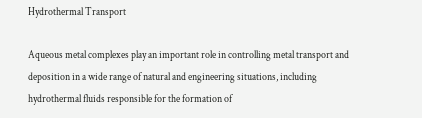Hydrothermal Transport

Aqueous metal complexes play an important role in controlling metal transport and deposition in a wide range of natural and engineering situations, including hydrothermal fluids responsible for the formation of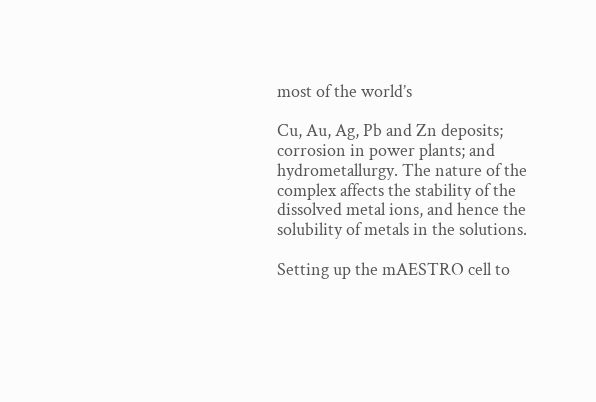most of the world’s

Cu, Au, Ag, Pb and Zn deposits; corrosion in power plants; and hydrometallurgy. The nature of the complex affects the stability of the dissolved metal ions, and hence the solubility of metals in the solutions.

Setting up the mAESTRO cell to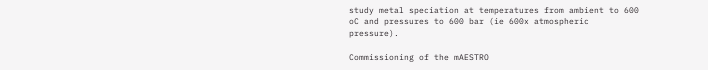study metal speciation at temperatures from ambient to 600 oC and pressures to 600 bar (ie 600x atmospheric pressure).

Commissioning of the mAESTRO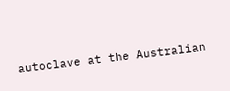autoclave at the Australian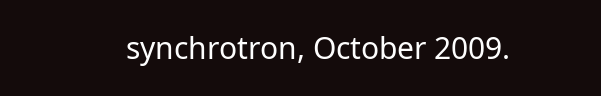synchrotron, October 2009.